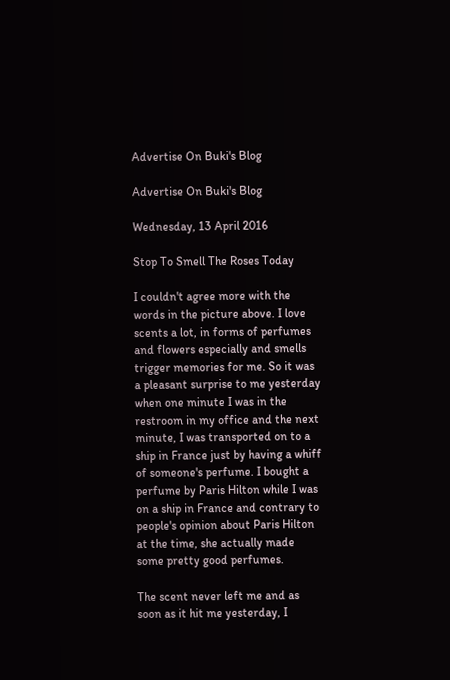Advertise On Buki's Blog

Advertise On Buki's Blog

Wednesday, 13 April 2016

Stop To Smell The Roses Today

I couldn't agree more with the words in the picture above. I love scents a lot, in forms of perfumes and flowers especially and smells trigger memories for me. So it was a pleasant surprise to me yesterday when one minute I was in the restroom in my office and the next minute, I was transported on to a ship in France just by having a whiff of someone's perfume. I bought a perfume by Paris Hilton while I was on a ship in France and contrary to people's opinion about Paris Hilton at the time, she actually made some pretty good perfumes.

The scent never left me and as soon as it hit me yesterday, I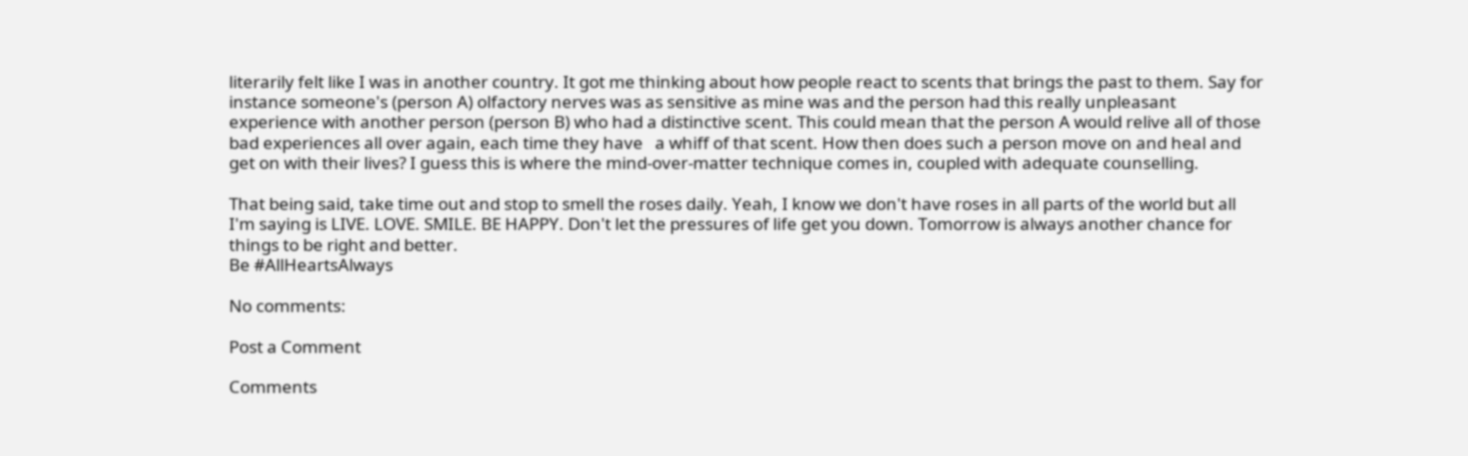literarily felt like I was in another country. It got me thinking about how people react to scents that brings the past to them. Say for instance someone's (person A) olfactory nerves was as sensitive as mine was and the person had this really unpleasant experience with another person (person B) who had a distinctive scent. This could mean that the person A would relive all of those bad experiences all over again, each time they have   a whiff of that scent. How then does such a person move on and heal and get on with their lives? I guess this is where the mind-over-matter technique comes in, coupled with adequate counselling.

That being said, take time out and stop to smell the roses daily. Yeah, I know we don't have roses in all parts of the world but all I'm saying is LIVE. LOVE. SMILE. BE HAPPY. Don't let the pressures of life get you down. Tomorrow is always another chance for things to be right and better.
Be #AllHeartsAlways

No comments:

Post a Comment

Comments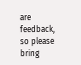are feedback, so please bring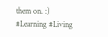them on. :) #Learning #Living